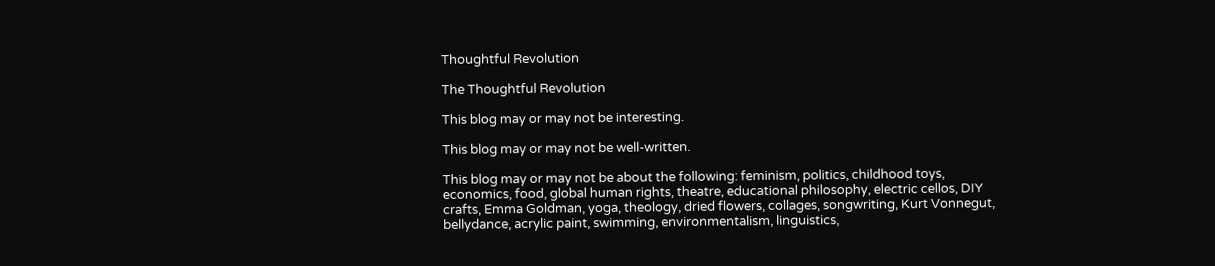Thoughtful Revolution

The Thoughtful Revolution

This blog may or may not be interesting.

This blog may or may not be well-written.

This blog may or may not be about the following: feminism, politics, childhood toys, economics, food, global human rights, theatre, educational philosophy, electric cellos, DIY crafts, Emma Goldman, yoga, theology, dried flowers, collages, songwriting, Kurt Vonnegut, bellydance, acrylic paint, swimming, environmentalism, linguistics,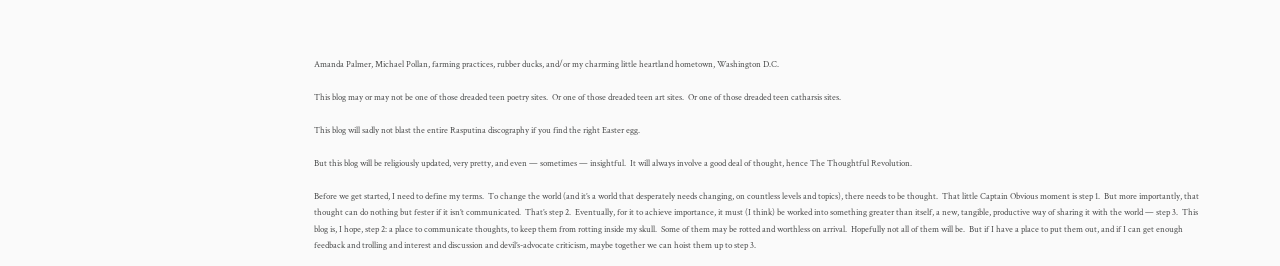Amanda Palmer, Michael Pollan, farming practices, rubber ducks, and/or my charming little heartland hometown, Washington D.C.

This blog may or may not be one of those dreaded teen poetry sites.  Or one of those dreaded teen art sites.  Or one of those dreaded teen catharsis sites.

This blog will sadly not blast the entire Rasputina discography if you find the right Easter egg.

But this blog will be religiously updated, very pretty, and even — sometimes — insightful.  It will always involve a good deal of thought, hence The Thoughtful Revolution.

Before we get started, I need to define my terms.  To change the world (and it’s a world that desperately needs changing, on countless levels and topics), there needs to be thought.  That little Captain Obvious moment is step 1.  But more importantly, that thought can do nothing but fester if it isn’t communicated.  That’s step 2.  Eventually, for it to achieve importance, it must (I think) be worked into something greater than itself, a new, tangible, productive way of sharing it with the world — step 3.  This blog is, I hope, step 2: a place to communicate thoughts, to keep them from rotting inside my skull.  Some of them may be rotted and worthless on arrival.  Hopefully not all of them will be.  But if I have a place to put them out, and if I can get enough feedback and trolling and interest and discussion and devil’s-advocate criticism, maybe together we can hoist them up to step 3.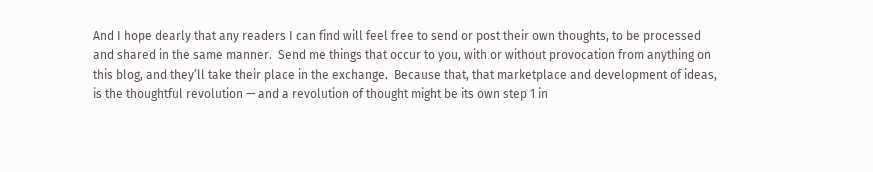And I hope dearly that any readers I can find will feel free to send or post their own thoughts, to be processed and shared in the same manner.  Send me things that occur to you, with or without provocation from anything on this blog, and they’ll take their place in the exchange.  Because that, that marketplace and development of ideas, is the thoughtful revolution — and a revolution of thought might be its own step 1 in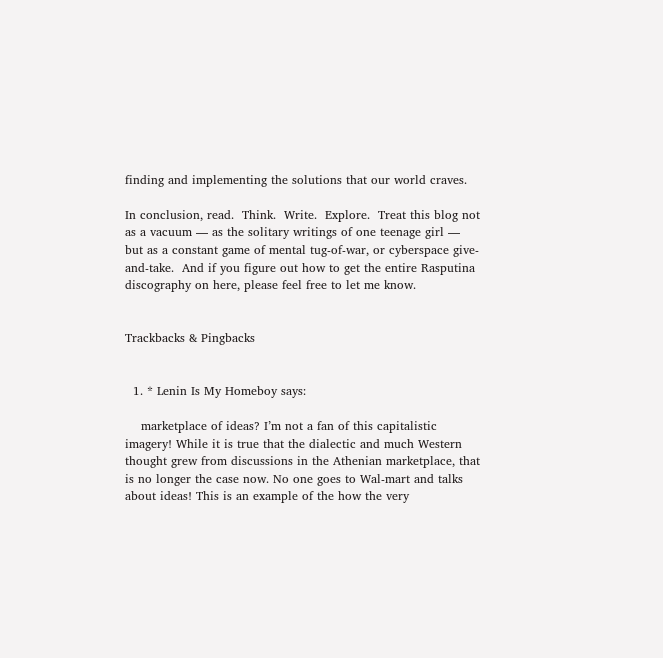finding and implementing the solutions that our world craves.

In conclusion, read.  Think.  Write.  Explore.  Treat this blog not as a vacuum — as the solitary writings of one teenage girl — but as a constant game of mental tug-of-war, or cyberspace give-and-take.  And if you figure out how to get the entire Rasputina discography on here, please feel free to let me know.


Trackbacks & Pingbacks


  1. * Lenin Is My Homeboy says:

    marketplace of ideas? I’m not a fan of this capitalistic imagery! While it is true that the dialectic and much Western thought grew from discussions in the Athenian marketplace, that is no longer the case now. No one goes to Wal-mart and talks about ideas! This is an example of the how the very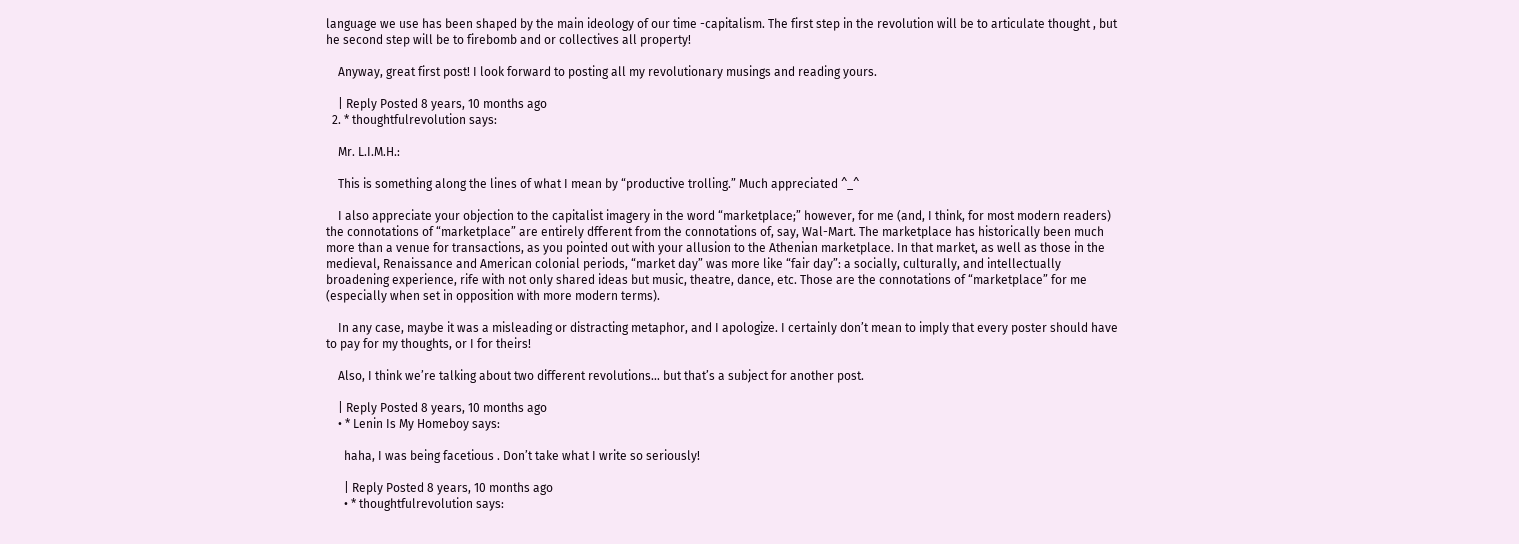language we use has been shaped by the main ideology of our time -capitalism. The first step in the revolution will be to articulate thought , but he second step will be to firebomb and or collectives all property!

    Anyway, great first post! I look forward to posting all my revolutionary musings and reading yours.

    | Reply Posted 8 years, 10 months ago
  2. * thoughtfulrevolution says:

    Mr. L.I.M.H.:

    This is something along the lines of what I mean by “productive trolling.” Much appreciated ^_^

    I also appreciate your objection to the capitalist imagery in the word “marketplace;” however, for me (and, I think, for most modern readers) the connotations of “marketplace” are entirely dfferent from the connotations of, say, Wal-Mart. The marketplace has historically been much more than a venue for transactions, as you pointed out with your allusion to the Athenian marketplace. In that market, as well as those in the medieval, Renaissance and American colonial periods, “market day” was more like “fair day”: a socially, culturally, and intellectually broadening experience, rife with not only shared ideas but music, theatre, dance, etc. Those are the connotations of “marketplace” for me (especially when set in opposition with more modern terms).

    In any case, maybe it was a misleading or distracting metaphor, and I apologize. I certainly don’t mean to imply that every poster should have to pay for my thoughts, or I for theirs!

    Also, I think we’re talking about two different revolutions… but that’s a subject for another post.

    | Reply Posted 8 years, 10 months ago
    • * Lenin Is My Homeboy says:

      haha, I was being facetious . Don’t take what I write so seriously!

      | Reply Posted 8 years, 10 months ago
      • * thoughtfulrevolution says: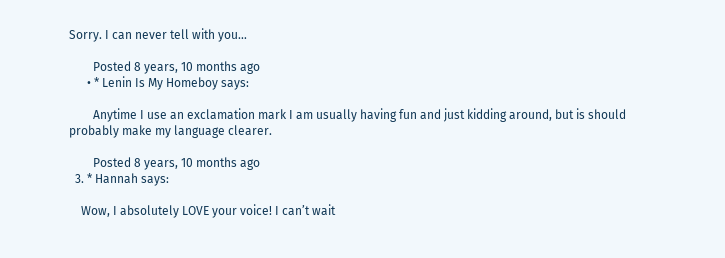Sorry. I can never tell with you…

        Posted 8 years, 10 months ago
      • * Lenin Is My Homeboy says:

        Anytime I use an exclamation mark I am usually having fun and just kidding around, but is should probably make my language clearer.

        Posted 8 years, 10 months ago
  3. * Hannah says:

    Wow, I absolutely LOVE your voice! I can’t wait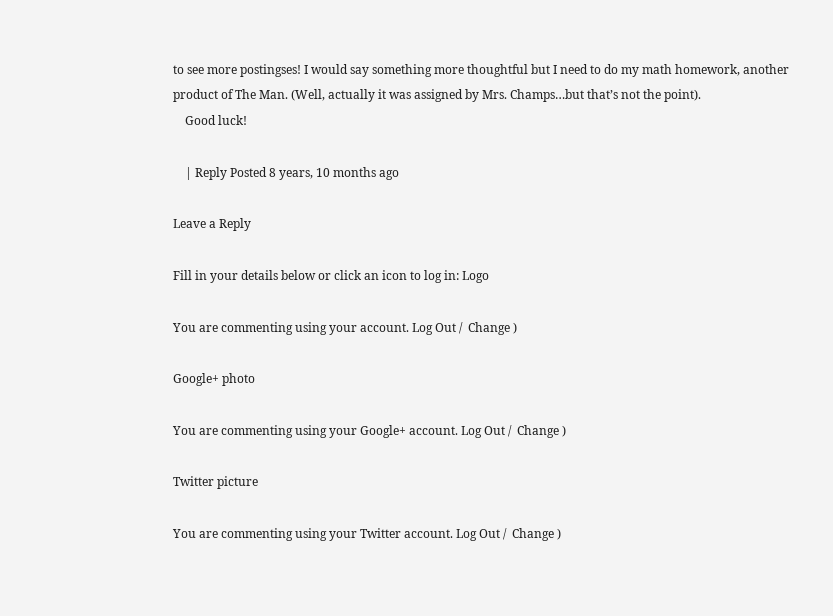to see more postingses! I would say something more thoughtful but I need to do my math homework, another product of The Man. (Well, actually it was assigned by Mrs. Champs…but that’s not the point).
    Good luck!

    | Reply Posted 8 years, 10 months ago

Leave a Reply

Fill in your details below or click an icon to log in: Logo

You are commenting using your account. Log Out /  Change )

Google+ photo

You are commenting using your Google+ account. Log Out /  Change )

Twitter picture

You are commenting using your Twitter account. Log Out /  Change )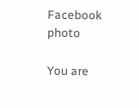Facebook photo

You are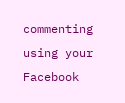commenting using your Facebook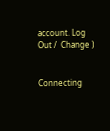account. Log Out /  Change )


Connecting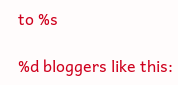to %s

%d bloggers like this: